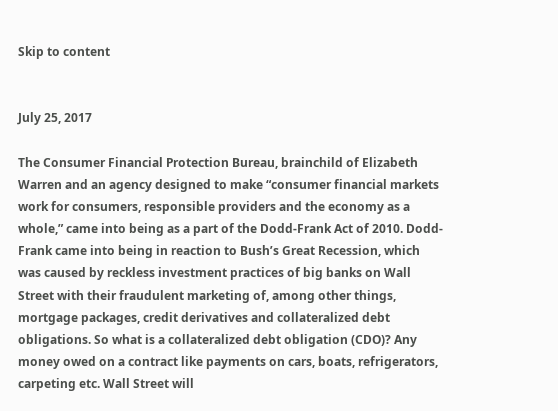Skip to content


July 25, 2017

The Consumer Financial Protection Bureau, brainchild of Elizabeth Warren and an agency designed to make “consumer financial markets work for consumers, responsible providers and the economy as a whole,” came into being as a part of the Dodd-Frank Act of 2010. Dodd-Frank came into being in reaction to Bush’s Great Recession, which was caused by reckless investment practices of big banks on Wall Street with their fraudulent marketing of, among other things, mortgage packages, credit derivatives and collateralized debt obligations. So what is a collateralized debt obligation (CDO)? Any money owed on a contract like payments on cars, boats, refrigerators, carpeting etc. Wall Street will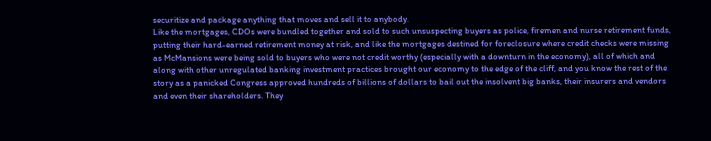securitize and package anything that moves and sell it to anybody.
Like the mortgages, CDOs were bundled together and sold to such unsuspecting buyers as police, firemen and nurse retirement funds, putting their hard-earned retirement money at risk, and like the mortgages destined for foreclosure where credit checks were missing as McMansions were being sold to buyers who were not credit worthy (especially with a downturn in the economy), all of which and along with other unregulated banking investment practices brought our economy to the edge of the cliff, and you know the rest of the story as a panicked Congress approved hundreds of billions of dollars to bail out the insolvent big banks, their insurers and vendors and even their shareholders. They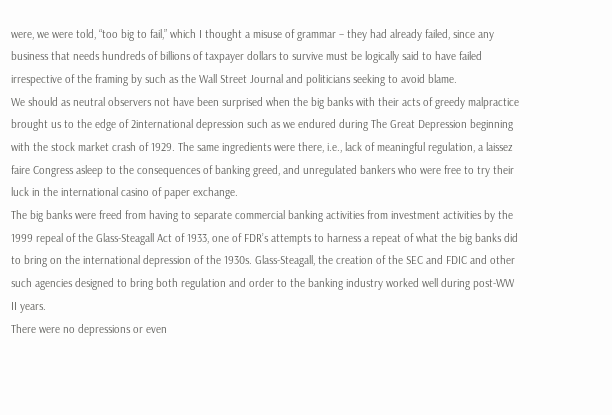were, we were told, “too big to fail,” which I thought a misuse of grammar – they had already failed, since any business that needs hundreds of billions of taxpayer dollars to survive must be logically said to have failed irrespective of the framing by such as the Wall Street Journal and politicians seeking to avoid blame.
We should as neutral observers not have been surprised when the big banks with their acts of greedy malpractice brought us to the edge of 2international depression such as we endured during The Great Depression beginning with the stock market crash of 1929. The same ingredients were there, i.e., lack of meaningful regulation, a laissez faire Congress asleep to the consequences of banking greed, and unregulated bankers who were free to try their luck in the international casino of paper exchange.
The big banks were freed from having to separate commercial banking activities from investment activities by the 1999 repeal of the Glass-Steagall Act of 1933, one of FDR’s attempts to harness a repeat of what the big banks did to bring on the international depression of the 1930s. Glass-Steagall, the creation of the SEC and FDIC and other such agencies designed to bring both regulation and order to the banking industry worked well during post-WW II years.
There were no depressions or even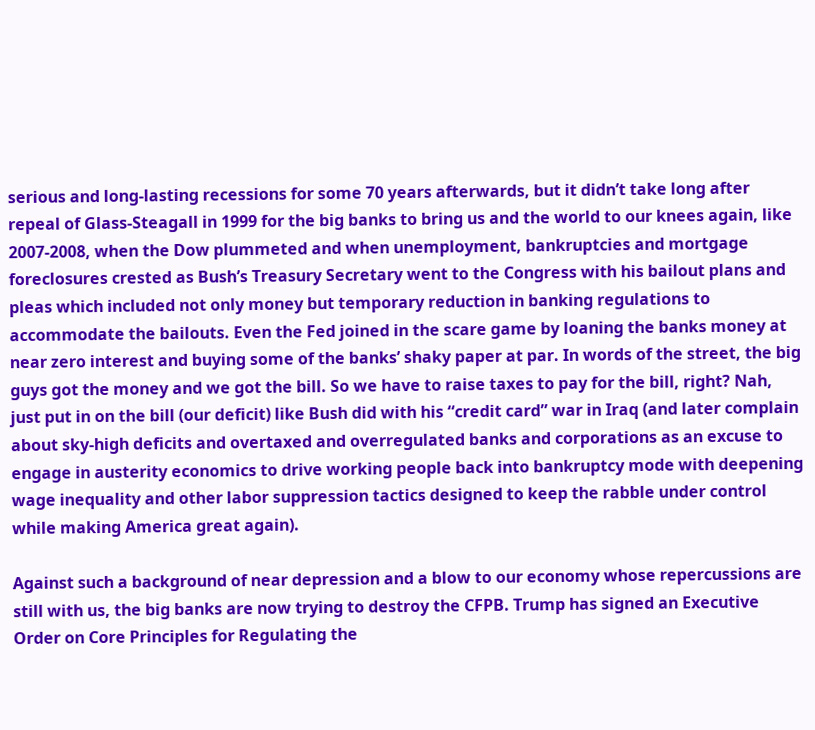serious and long-lasting recessions for some 70 years afterwards, but it didn’t take long after repeal of Glass-Steagall in 1999 for the big banks to bring us and the world to our knees again, like 2007-2008, when the Dow plummeted and when unemployment, bankruptcies and mortgage foreclosures crested as Bush’s Treasury Secretary went to the Congress with his bailout plans and pleas which included not only money but temporary reduction in banking regulations to accommodate the bailouts. Even the Fed joined in the scare game by loaning the banks money at near zero interest and buying some of the banks’ shaky paper at par. In words of the street, the big guys got the money and we got the bill. So we have to raise taxes to pay for the bill, right? Nah, just put in on the bill (our deficit) like Bush did with his “credit card” war in Iraq (and later complain about sky-high deficits and overtaxed and overregulated banks and corporations as an excuse to engage in austerity economics to drive working people back into bankruptcy mode with deepening wage inequality and other labor suppression tactics designed to keep the rabble under control while making America great again).

Against such a background of near depression and a blow to our economy whose repercussions are still with us, the big banks are now trying to destroy the CFPB. Trump has signed an Executive Order on Core Principles for Regulating the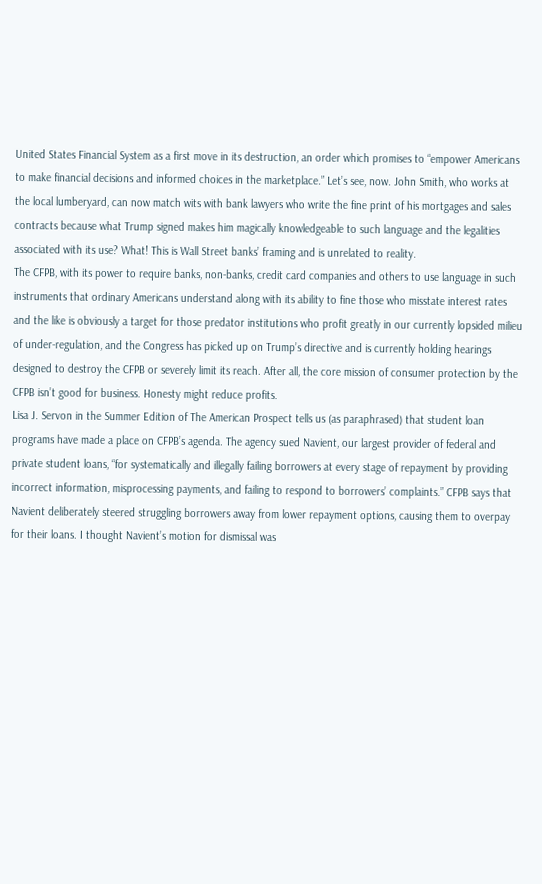United States Financial System as a first move in its destruction, an order which promises to “empower Americans to make financial decisions and informed choices in the marketplace.” Let’s see, now. John Smith, who works at the local lumberyard, can now match wits with bank lawyers who write the fine print of his mortgages and sales contracts because what Trump signed makes him magically knowledgeable to such language and the legalities associated with its use? What! This is Wall Street banks’ framing and is unrelated to reality.
The CFPB, with its power to require banks, non-banks, credit card companies and others to use language in such instruments that ordinary Americans understand along with its ability to fine those who misstate interest rates and the like is obviously a target for those predator institutions who profit greatly in our currently lopsided milieu of under-regulation, and the Congress has picked up on Trump’s directive and is currently holding hearings designed to destroy the CFPB or severely limit its reach. After all, the core mission of consumer protection by the CFPB isn’t good for business. Honesty might reduce profits.
Lisa J. Servon in the Summer Edition of The American Prospect tells us (as paraphrased) that student loan programs have made a place on CFPB’s agenda. The agency sued Navient, our largest provider of federal and private student loans, “for systematically and illegally failing borrowers at every stage of repayment by providing incorrect information, misprocessing payments, and failing to respond to borrowers’ complaints.” CFPB says that Navient deliberately steered struggling borrowers away from lower repayment options, causing them to overpay for their loans. I thought Navient’s motion for dismissal was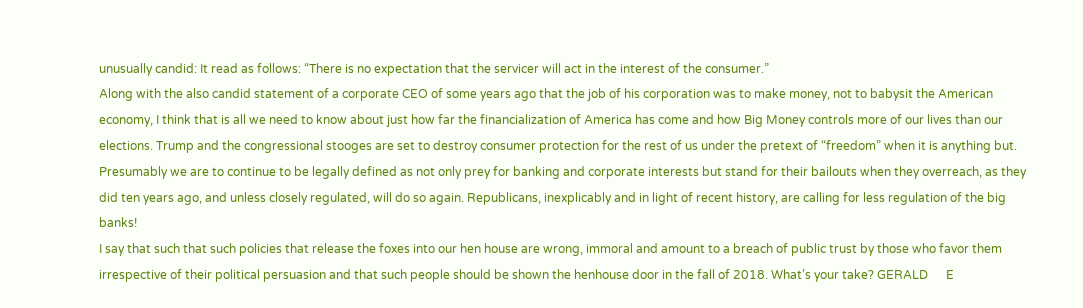unusually candid: It read as follows: “There is no expectation that the servicer will act in the interest of the consumer.”
Along with the also candid statement of a corporate CEO of some years ago that the job of his corporation was to make money, not to babysit the American economy, I think that is all we need to know about just how far the financialization of America has come and how Big Money controls more of our lives than our elections. Trump and the congressional stooges are set to destroy consumer protection for the rest of us under the pretext of “freedom” when it is anything but. Presumably we are to continue to be legally defined as not only prey for banking and corporate interests but stand for their bailouts when they overreach, as they did ten years ago, and unless closely regulated, will do so again. Republicans, inexplicably and in light of recent history, are calling for less regulation of the big banks!
I say that such that such policies that release the foxes into our hen house are wrong, immoral and amount to a breach of public trust by those who favor them irrespective of their political persuasion and that such people should be shown the henhouse door in the fall of 2018. What’s your take? GERALD      E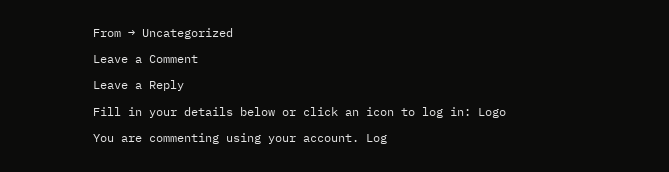From → Uncategorized

Leave a Comment

Leave a Reply

Fill in your details below or click an icon to log in: Logo

You are commenting using your account. Log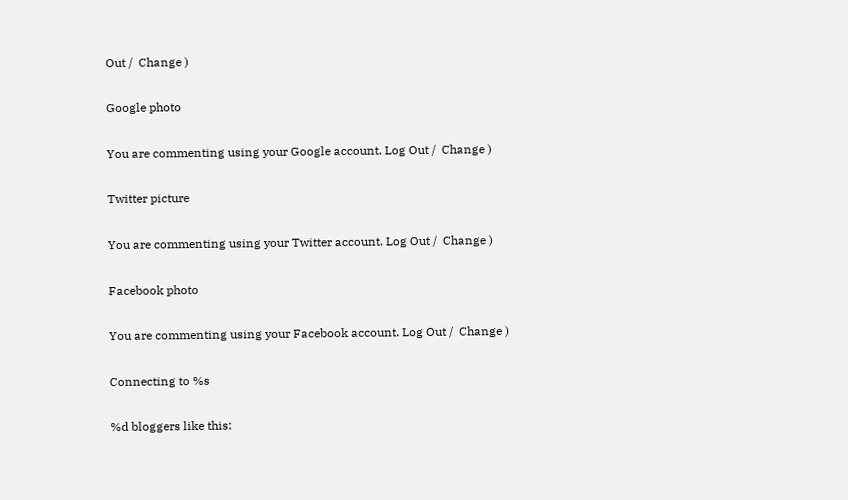Out /  Change )

Google photo

You are commenting using your Google account. Log Out /  Change )

Twitter picture

You are commenting using your Twitter account. Log Out /  Change )

Facebook photo

You are commenting using your Facebook account. Log Out /  Change )

Connecting to %s

%d bloggers like this: